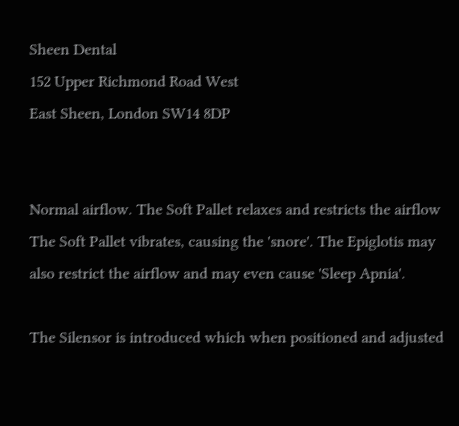Sheen Dental
152 Upper Richmond Road West
East Sheen, London SW14 8DP


Normal airflow. The Soft Pallet relaxes and restricts the airflow The Soft Pallet vibrates, causing the 'snore'. The Epiglotis may also restrict the airflow and may even cause 'Sleep Apnia'.

The Silensor is introduced which when positioned and adjusted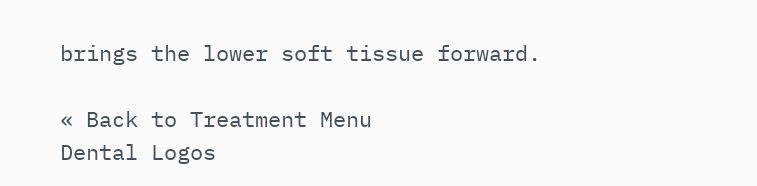brings the lower soft tissue forward.

« Back to Treatment Menu
Dental Logos